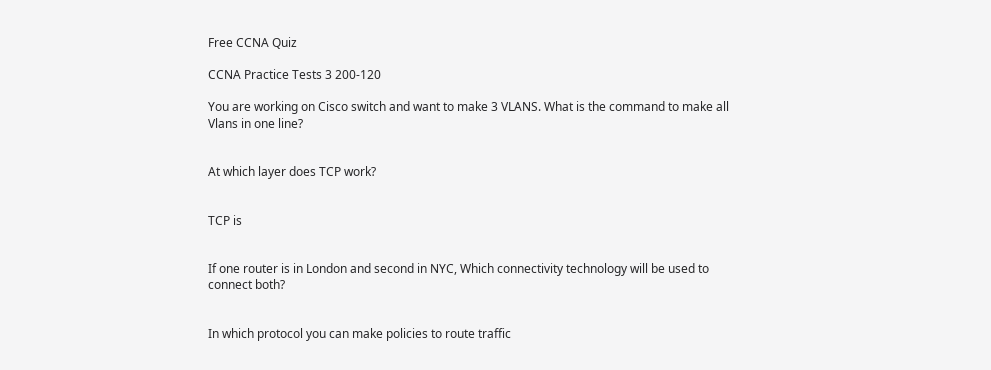Free CCNA Quiz

CCNA Practice Tests 3 200-120

You are working on Cisco switch and want to make 3 VLANS. What is the command to make all Vlans in one line?


At which layer does TCP work?


TCP is


If one router is in London and second in NYC, Which connectivity technology will be used to connect both?


In which protocol you can make policies to route traffic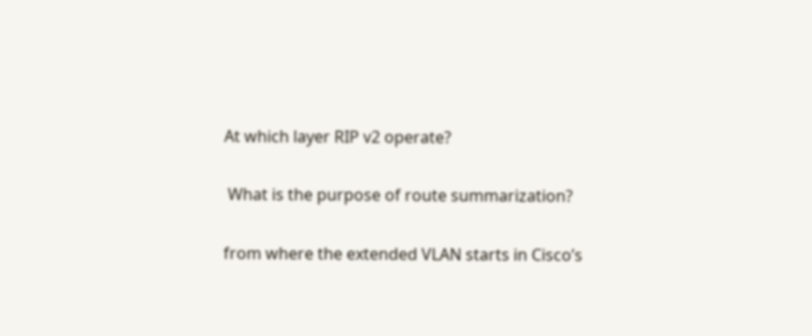At which layer RIP v2 operate?


 What is the purpose of route summarization?


from where the extended VLAN starts in Cisco’s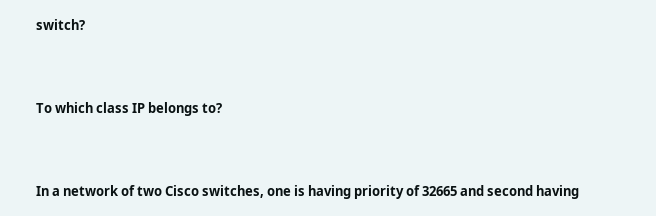switch?


To which class IP belongs to?


In a network of two Cisco switches, one is having priority of 32665 and second having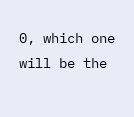0, which one will be the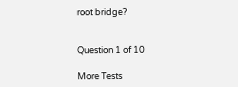root bridge?


Question 1 of 10

More Tests